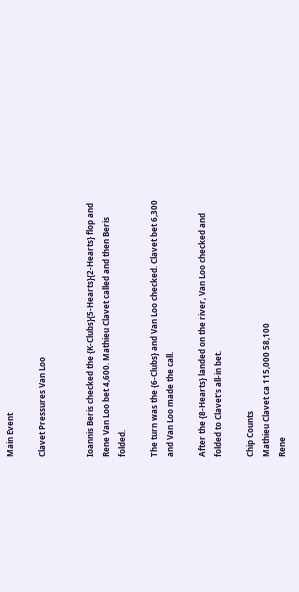Main Event

Clavet Pressures Van Loo


Ioannis Beris checked the {K-Clubs}{5-Hearts}{2-Hearts} flop and Rene Van Loo bet 4,600. Mathieu Clavet called and then Beris folded.

The turn was the {6-Clubs} and Van Loo checked. Clavet bet 6,300 and Van Loo made the call.

After the {8-Hearts} landed on the river, Van Loo checked and folded to Clavet's all-in bet.

Chip Counts
Mathieu Clavet ca 115,000 58,100
Rene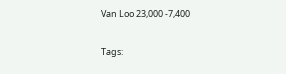Van Loo 23,000 -7,400

Tags: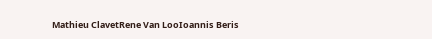Mathieu ClavetRene Van LooIoannis Beris